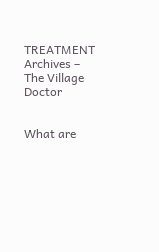TREATMENT Archives – The Village Doctor


What are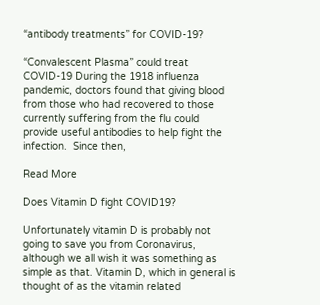“antibody treatments” for COVID-19?

“Convalescent Plasma” could treat COVID-19 During the 1918 influenza pandemic, doctors found that giving blood from those who had recovered to those currently suffering from the flu could provide useful antibodies to help fight the infection.  Since then,

Read More

Does Vitamin D fight COVID19?

Unfortunately vitamin D is probably not going to save you from Coronavirus, although we all wish it was something as simple as that. Vitamin D, which in general is thought of as the vitamin related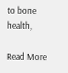to bone health,

Read More